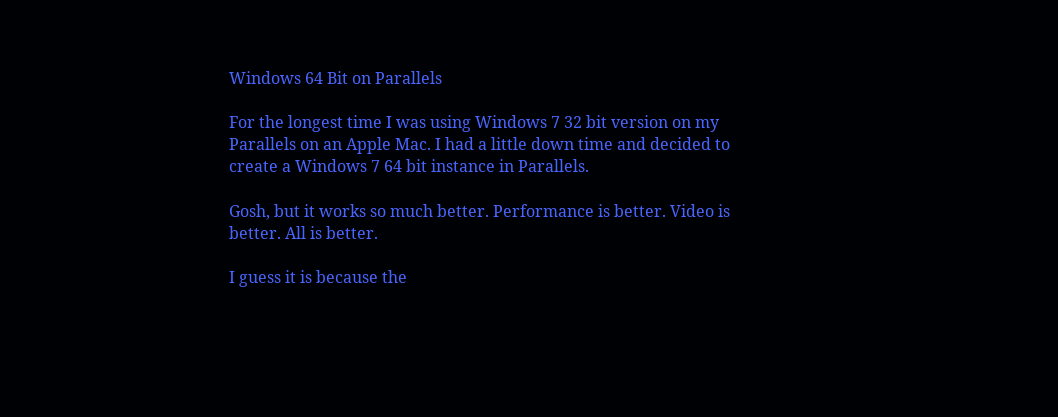Windows 64 Bit on Parallels

For the longest time I was using Windows 7 32 bit version on my Parallels on an Apple Mac. I had a little down time and decided to create a Windows 7 64 bit instance in Parallels.

Gosh, but it works so much better. Performance is better. Video is better. All is better.

I guess it is because the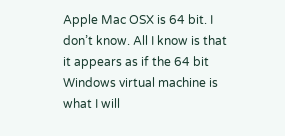Apple Mac OSX is 64 bit. I don’t know. All I know is that it appears as if the 64 bit Windows virtual machine is what I will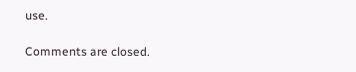use.

Comments are closed.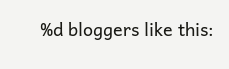%d bloggers like this: